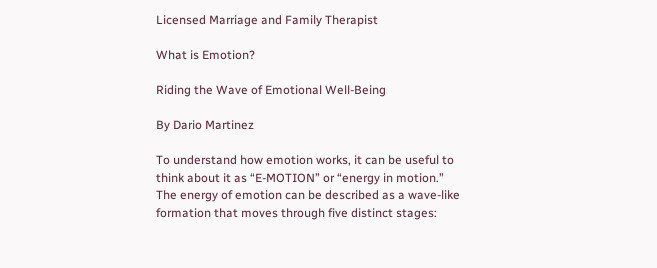Licensed Marriage and Family Therapist

What is Emotion?

Riding the Wave of Emotional Well-Being

By Dario Martinez

To understand how emotion works, it can be useful to think about it as “E-MOTION” or “energy in motion.”  The energy of emotion can be described as a wave-like formation that moves through five distinct stages: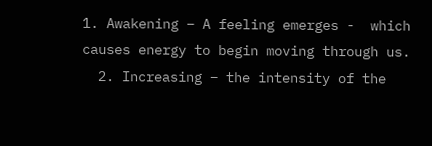1. Awakening – A feeling emerges -  which causes energy to begin moving through us.
  2. Increasing – the intensity of the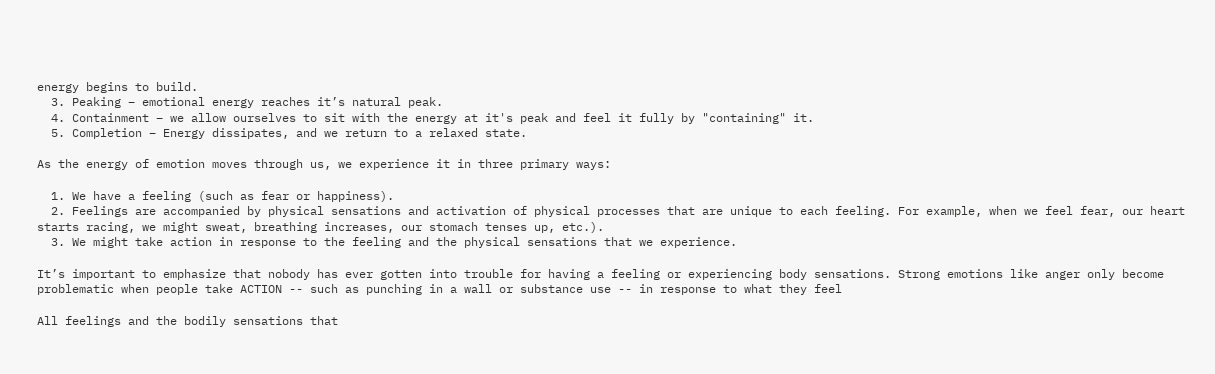energy begins to build.
  3. Peaking – emotional energy reaches it’s natural peak.
  4. Containment – we allow ourselves to sit with the energy at it's peak and feel it fully by "containing" it.
  5. Completion – Energy dissipates, and we return to a relaxed state.

As the energy of emotion moves through us, we experience it in three primary ways:

  1. We have a feeling (such as fear or happiness).
  2. Feelings are accompanied by physical sensations and activation of physical processes that are unique to each feeling. For example, when we feel fear, our heart starts racing, we might sweat, breathing increases, our stomach tenses up, etc.).
  3. We might take action in response to the feeling and the physical sensations that we experience.

It’s important to emphasize that nobody has ever gotten into trouble for having a feeling or experiencing body sensations. Strong emotions like anger only become problematic when people take ACTION -- such as punching in a wall or substance use -- in response to what they feel

All feelings and the bodily sensations that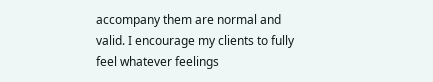accompany them are normal and valid. I encourage my clients to fully feel whatever feelings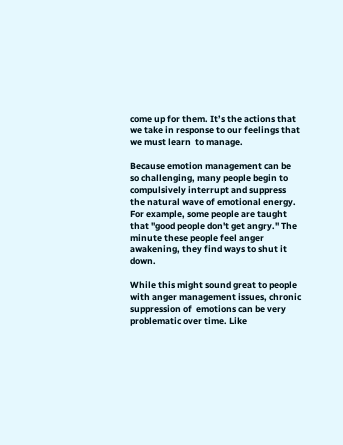come up for them. It’s the actions that we take in response to our feelings that we must learn  to manage.

Because emotion management can be so challenging, many people begin to compulsively interrupt and suppress the natural wave of emotional energy. For example, some people are taught that "good people don't get angry." The minute these people feel anger awakening, they find ways to shut it down.

While this might sound great to people with anger management issues, chronic suppression of  emotions can be very problematic over time. Like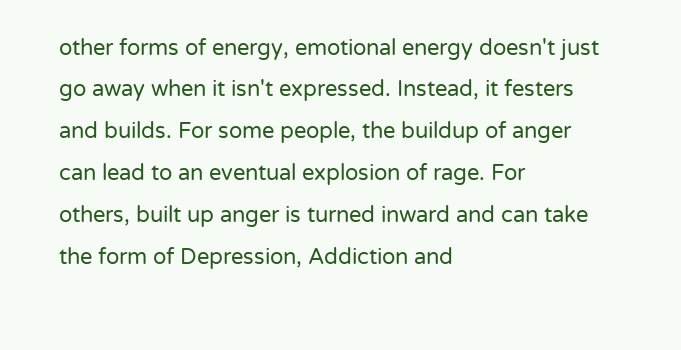other forms of energy, emotional energy doesn't just go away when it isn't expressed. Instead, it festers and builds. For some people, the buildup of anger can lead to an eventual explosion of rage. For others, built up anger is turned inward and can take the form of Depression, Addiction and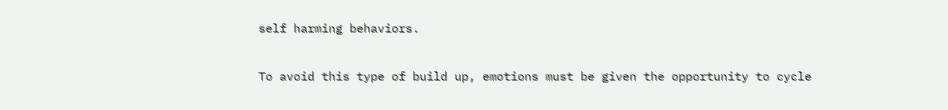self harming behaviors.

To avoid this type of build up, emotions must be given the opportunity to cycle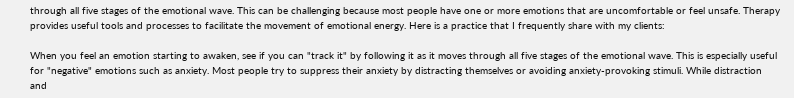through all five stages of the emotional wave. This can be challenging because most people have one or more emotions that are uncomfortable or feel unsafe. Therapy provides useful tools and processes to facilitate the movement of emotional energy. Here is a practice that I frequently share with my clients:

When you feel an emotion starting to awaken, see if you can "track it" by following it as it moves through all five stages of the emotional wave. This is especially useful for "negative" emotions such as anxiety. Most people try to suppress their anxiety by distracting themselves or avoiding anxiety-provoking stimuli. While distraction and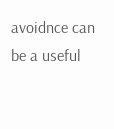avoidnce can be a useful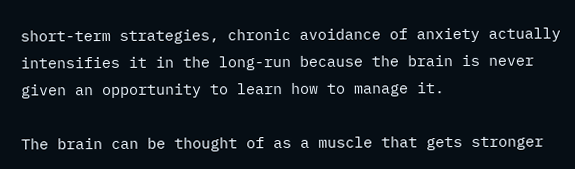short-term strategies, chronic avoidance of anxiety actually intensifies it in the long-run because the brain is never given an opportunity to learn how to manage it.

The brain can be thought of as a muscle that gets stronger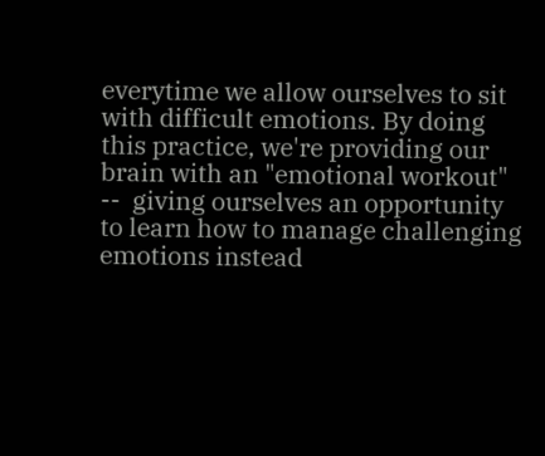everytime we allow ourselves to sit with difficult emotions. By doing this practice, we're providing our brain with an "emotional workout" --  giving ourselves an opportunity to learn how to manage challenging emotions instead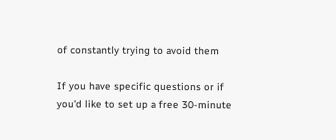of constantly trying to avoid them

If you have specific questions or if you'd like to set up a free 30-minute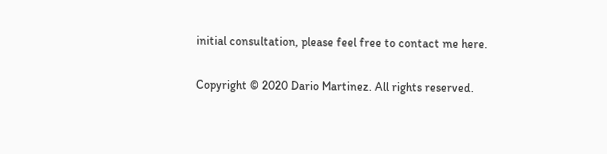initial consultation, please feel free to contact me here.

Copyright © 2020 Dario Martinez. All rights reserved.